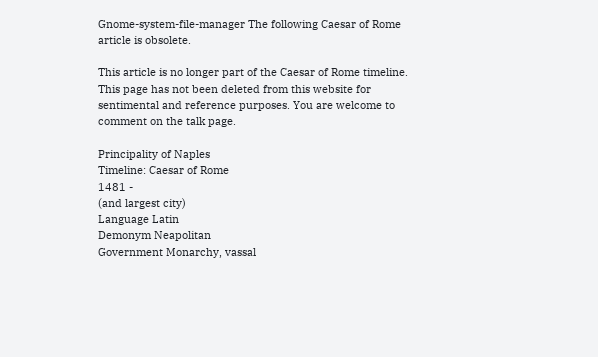Gnome-system-file-manager The following Caesar of Rome article is obsolete.

This article is no longer part of the Caesar of Rome timeline. This page has not been deleted from this website for sentimental and reference purposes. You are welcome to comment on the talk page.

Principality of Naples
Timeline: Caesar of Rome
1481 -
(and largest city)
Language Latin
Demonym Neapolitan
Government Monarchy, vassal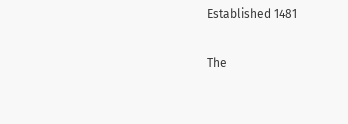Established 1481

The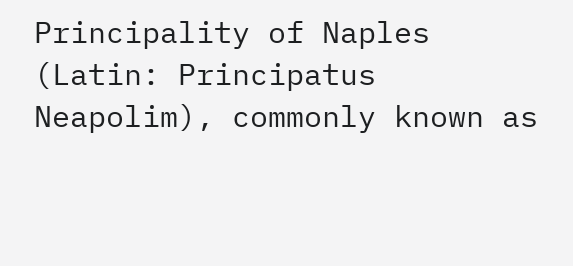Principality of Naples (Latin: Principatus Neapolim), commonly known as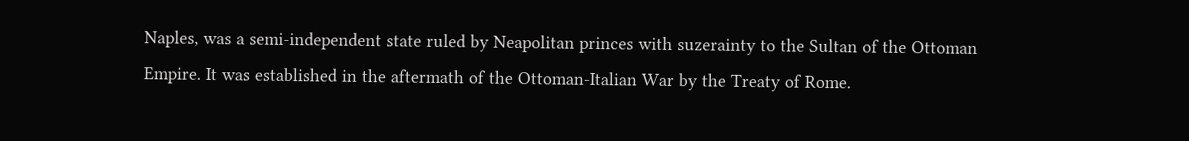Naples, was a semi-independent state ruled by Neapolitan princes with suzerainty to the Sultan of the Ottoman Empire. It was established in the aftermath of the Ottoman-Italian War by the Treaty of Rome.